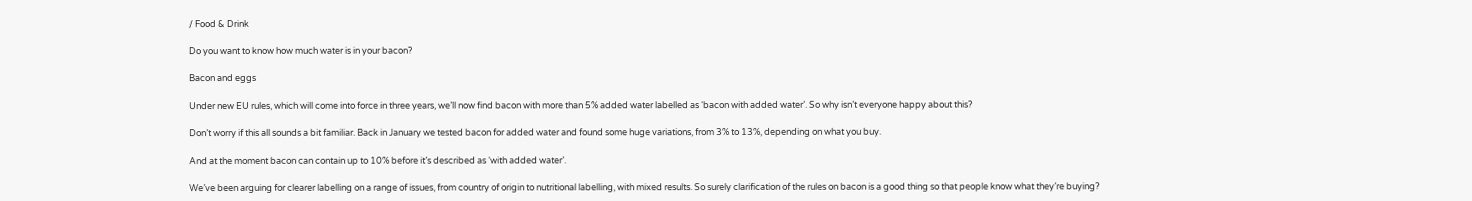/ Food & Drink

Do you want to know how much water is in your bacon?

Bacon and eggs

Under new EU rules, which will come into force in three years, we’ll now find bacon with more than 5% added water labelled as ‘bacon with added water’. So why isn’t everyone happy about this?

Don’t worry if this all sounds a bit familiar. Back in January we tested bacon for added water and found some huge variations, from 3% to 13%, depending on what you buy.

And at the moment bacon can contain up to 10% before it’s described as ‘with added water’.

We’ve been arguing for clearer labelling on a range of issues, from country of origin to nutritional labelling, with mixed results. So surely clarification of the rules on bacon is a good thing so that people know what they’re buying?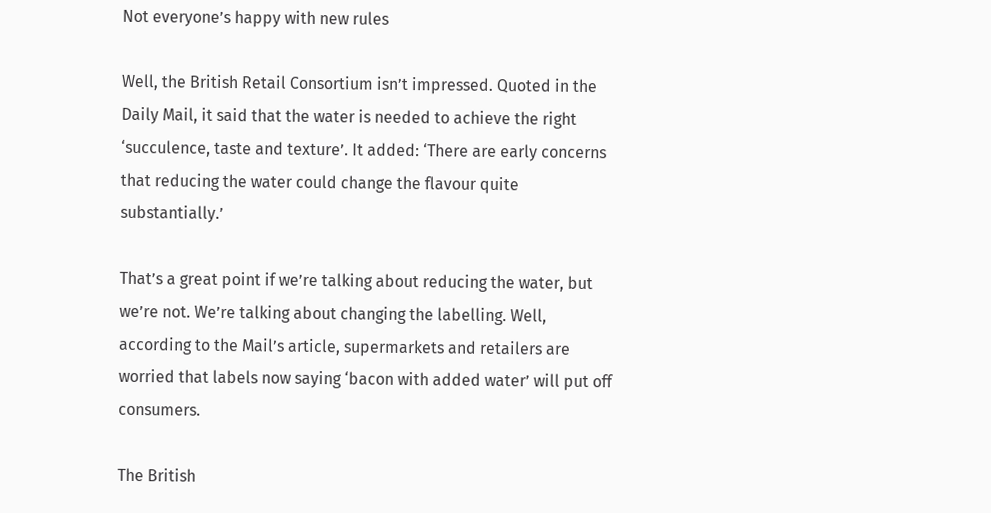Not everyone’s happy with new rules

Well, the British Retail Consortium isn’t impressed. Quoted in the Daily Mail, it said that the water is needed to achieve the right ‘succulence, taste and texture’. It added: ‘There are early concerns that reducing the water could change the flavour quite substantially.’

That’s a great point if we’re talking about reducing the water, but we’re not. We’re talking about changing the labelling. Well, according to the Mail’s article, supermarkets and retailers are worried that labels now saying ‘bacon with added water’ will put off consumers.

The British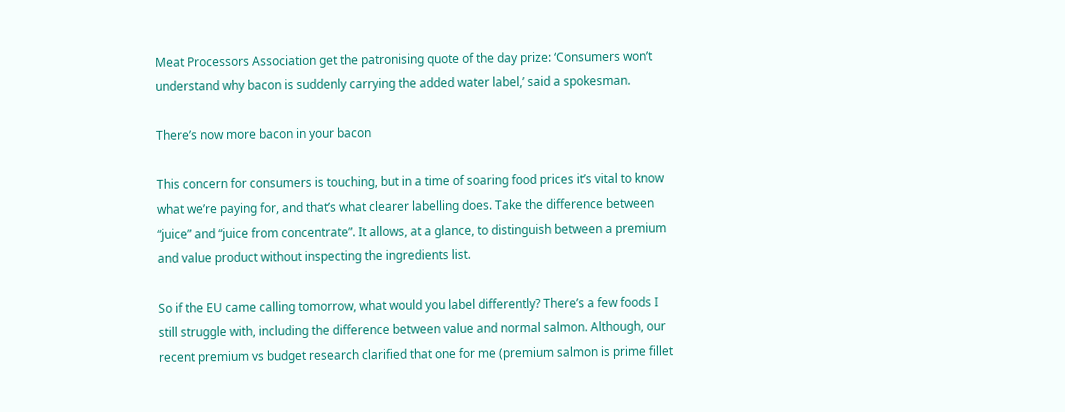Meat Processors Association get the patronising quote of the day prize: ‘Consumers won’t understand why bacon is suddenly carrying the added water label,’ said a spokesman.

There’s now more bacon in your bacon

This concern for consumers is touching, but in a time of soaring food prices it’s vital to know what we’re paying for, and that’s what clearer labelling does. Take the difference between “juice” and “juice from concentrate”. It allows, at a glance, to distinguish between a premium and value product without inspecting the ingredients list.

So if the EU came calling tomorrow, what would you label differently? There’s a few foods I still struggle with, including the difference between value and normal salmon. Although, our recent premium vs budget research clarified that one for me (premium salmon is prime fillet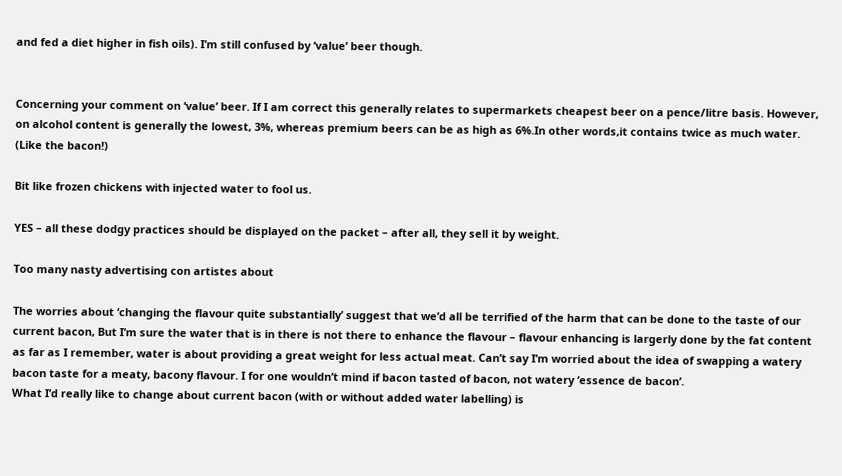and fed a diet higher in fish oils). I’m still confused by ‘value’ beer though.


Concerning your comment on ‘value’ beer. If I am correct this generally relates to supermarkets cheapest beer on a pence/litre basis. However, on alcohol content is generally the lowest, 3%, whereas premium beers can be as high as 6%.In other words,it contains twice as much water. (Like the bacon!)

Bit like frozen chickens with injected water to fool us.

YES – all these dodgy practices should be displayed on the packet – after all, they sell it by weight.

Too many nasty advertising con artistes about

The worries about ‘changing the flavour quite substantially’ suggest that we’d all be terrified of the harm that can be done to the taste of our current bacon, But I’m sure the water that is in there is not there to enhance the flavour – flavour enhancing is largerly done by the fat content as far as I remember, water is about providing a great weight for less actual meat. Can’t say I’m worried about the idea of swapping a watery bacon taste for a meaty, bacony flavour. I for one wouldn’t mind if bacon tasted of bacon, not watery ‘essence de bacon’.
What I’d really like to change about current bacon (with or without added water labelling) is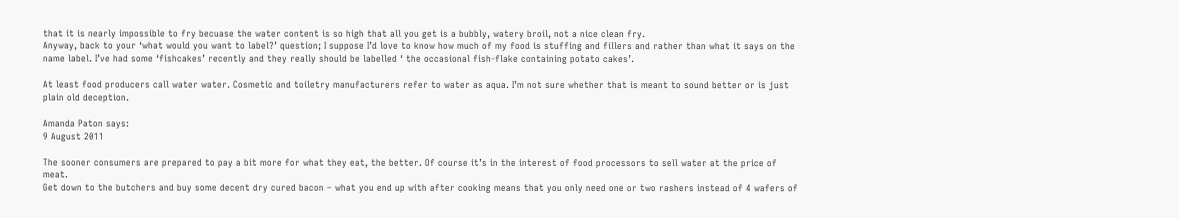that it is nearly impossible to fry becuase the water content is so high that all you get is a bubbly, watery broil, not a nice clean fry.
Anyway, back to your ‘what would you want to label?’ question; I suppose I’d love to know how much of my food is stuffing and fillers and rather than what it says on the name label. I’ve had some ‘fishcakes’ recently and they really should be labelled ‘ the occasional fish-flake containing potato cakes’.

At least food producers call water water. Cosmetic and toiletry manufacturers refer to water as aqua. I’m not sure whether that is meant to sound better or is just plain old deception.

Amanda Paton says:
9 August 2011

The sooner consumers are prepared to pay a bit more for what they eat, the better. Of course it’s in the interest of food processors to sell water at the price of meat.
Get down to the butchers and buy some decent dry cured bacon – what you end up with after cooking means that you only need one or two rashers instead of 4 wafers of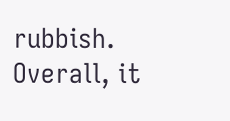rubbish. Overall, it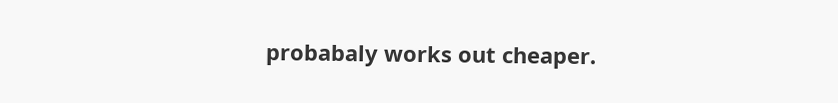probabaly works out cheaper.